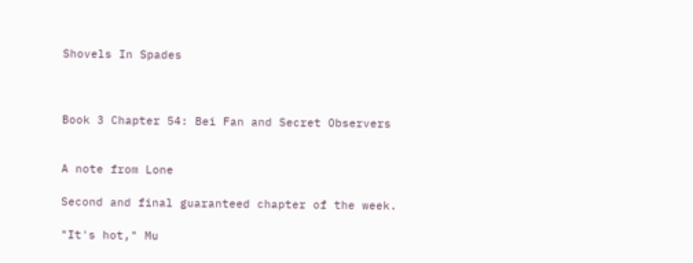Shovels In Spades



Book 3 Chapter 54: Bei Fan and Secret Observers


A note from Lone

Second and final guaranteed chapter of the week.

"It's hot," Mu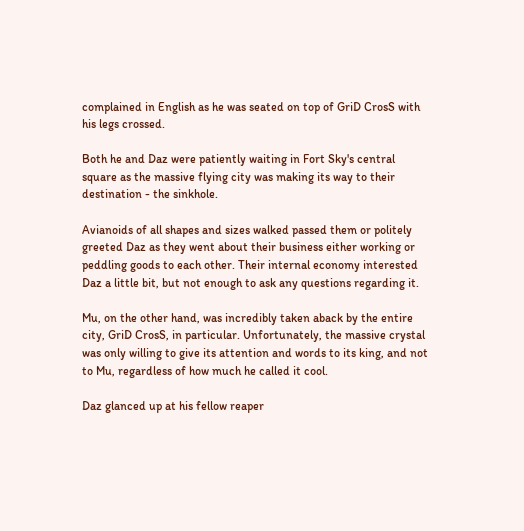complained in English as he was seated on top of GriD CrosS with his legs crossed.

Both he and Daz were patiently waiting in Fort Sky's central square as the massive flying city was making its way to their destination - the sinkhole.

Avianoids of all shapes and sizes walked passed them or politely greeted Daz as they went about their business either working or peddling goods to each other. Their internal economy interested Daz a little bit, but not enough to ask any questions regarding it.

Mu, on the other hand, was incredibly taken aback by the entire city, GriD CrosS, in particular. Unfortunately, the massive crystal was only willing to give its attention and words to its king, and not to Mu, regardless of how much he called it cool.

Daz glanced up at his fellow reaper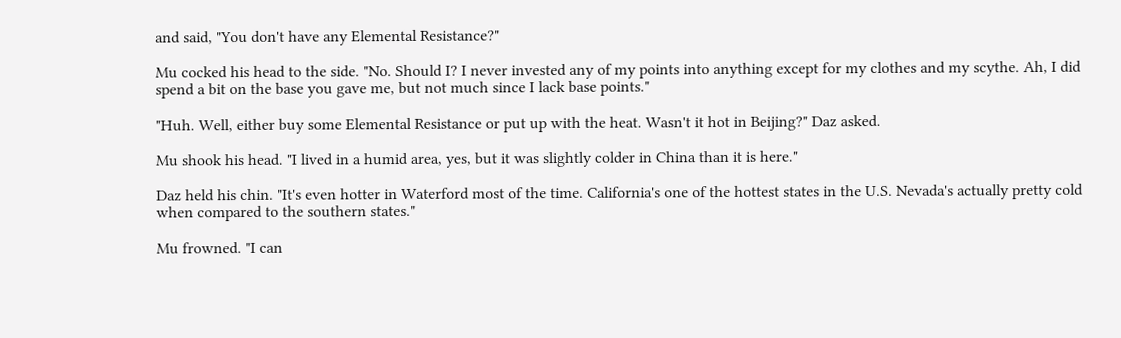and said, "You don't have any Elemental Resistance?"

Mu cocked his head to the side. "No. Should I? I never invested any of my points into anything except for my clothes and my scythe. Ah, I did spend a bit on the base you gave me, but not much since I lack base points."

"Huh. Well, either buy some Elemental Resistance or put up with the heat. Wasn't it hot in Beijing?" Daz asked.

Mu shook his head. "I lived in a humid area, yes, but it was slightly colder in China than it is here."

Daz held his chin. "It's even hotter in Waterford most of the time. California's one of the hottest states in the U.S. Nevada's actually pretty cold when compared to the southern states."

Mu frowned. "I can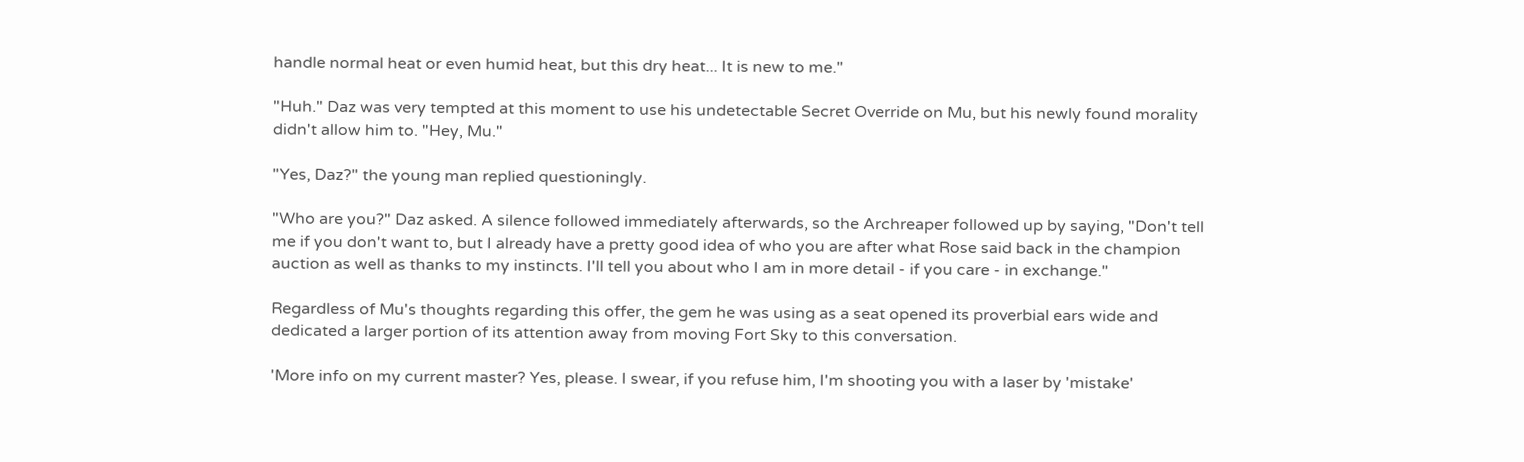handle normal heat or even humid heat, but this dry heat... It is new to me."

"Huh." Daz was very tempted at this moment to use his undetectable Secret Override on Mu, but his newly found morality didn't allow him to. "Hey, Mu."

"Yes, Daz?" the young man replied questioningly.

"Who are you?" Daz asked. A silence followed immediately afterwards, so the Archreaper followed up by saying, "Don't tell me if you don't want to, but I already have a pretty good idea of who you are after what Rose said back in the champion auction as well as thanks to my instincts. I'll tell you about who I am in more detail - if you care - in exchange."

Regardless of Mu's thoughts regarding this offer, the gem he was using as a seat opened its proverbial ears wide and dedicated a larger portion of its attention away from moving Fort Sky to this conversation.

'More info on my current master? Yes, please. I swear, if you refuse him, I'm shooting you with a laser by 'mistake'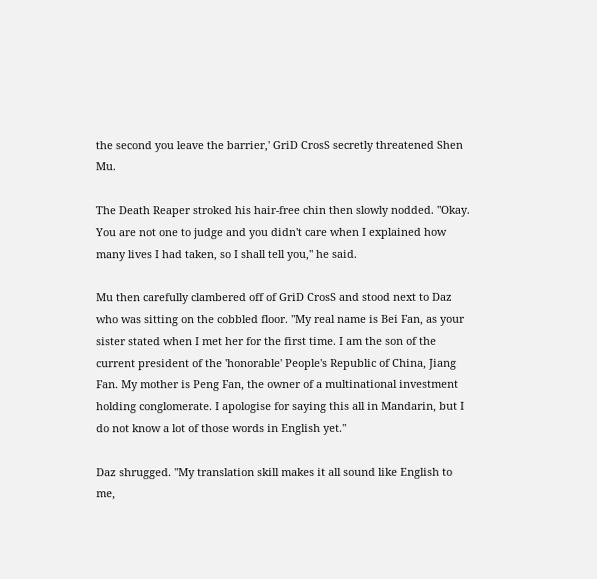the second you leave the barrier,' GriD CrosS secretly threatened Shen Mu.

The Death Reaper stroked his hair-free chin then slowly nodded. "Okay. You are not one to judge and you didn't care when I explained how many lives I had taken, so I shall tell you," he said.

Mu then carefully clambered off of GriD CrosS and stood next to Daz who was sitting on the cobbled floor. "My real name is Bei Fan, as your sister stated when I met her for the first time. I am the son of the current president of the 'honorable' People's Republic of China, Jiang Fan. My mother is Peng Fan, the owner of a multinational investment holding conglomerate. I apologise for saying this all in Mandarin, but I do not know a lot of those words in English yet."

Daz shrugged. "My translation skill makes it all sound like English to me,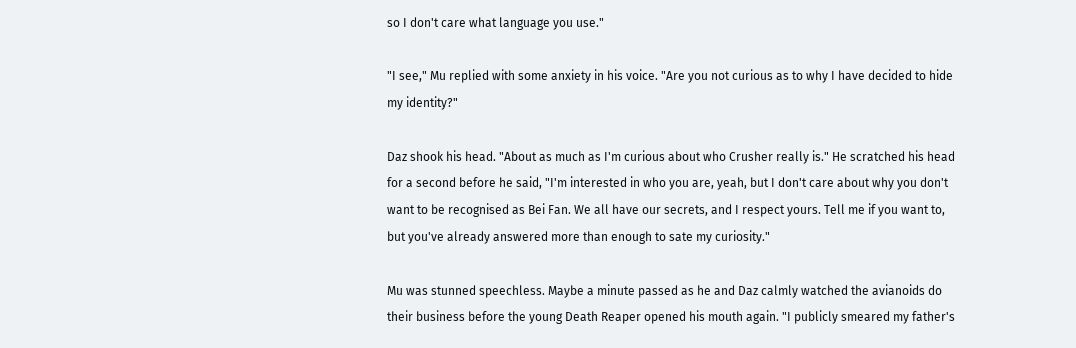so I don't care what language you use."

"I see," Mu replied with some anxiety in his voice. "Are you not curious as to why I have decided to hide my identity?"

Daz shook his head. "About as much as I'm curious about who Crusher really is." He scratched his head for a second before he said, "I'm interested in who you are, yeah, but I don't care about why you don't want to be recognised as Bei Fan. We all have our secrets, and I respect yours. Tell me if you want to, but you've already answered more than enough to sate my curiosity."

Mu was stunned speechless. Maybe a minute passed as he and Daz calmly watched the avianoids do their business before the young Death Reaper opened his mouth again. "I publicly smeared my father's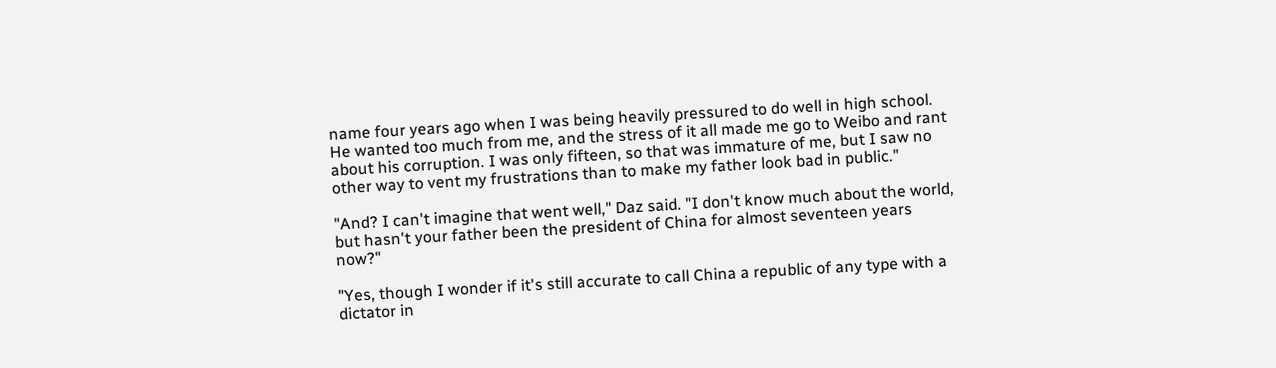name four years ago when I was being heavily pressured to do well in high school. He wanted too much from me, and the stress of it all made me go to Weibo and rant about his corruption. I was only fifteen, so that was immature of me, but I saw no other way to vent my frustrations than to make my father look bad in public."

"And? I can't imagine that went well," Daz said. "I don't know much about the world, but hasn't your father been the president of China for almost seventeen years now?"

"Yes, though I wonder if it's still accurate to call China a republic of any type with a dictator in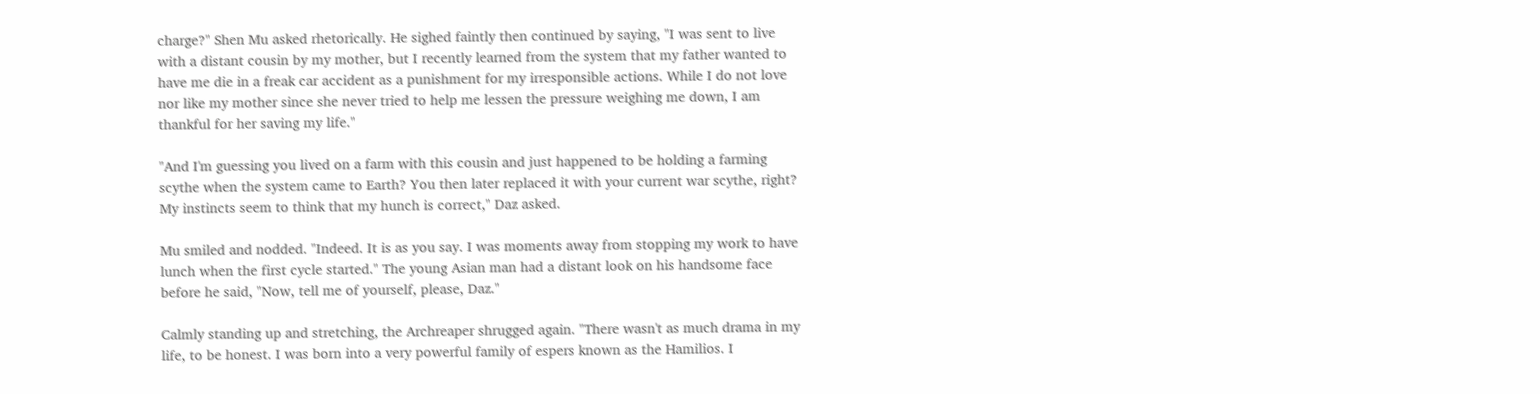charge?" Shen Mu asked rhetorically. He sighed faintly then continued by saying, "I was sent to live with a distant cousin by my mother, but I recently learned from the system that my father wanted to have me die in a freak car accident as a punishment for my irresponsible actions. While I do not love nor like my mother since she never tried to help me lessen the pressure weighing me down, I am thankful for her saving my life."

"And I'm guessing you lived on a farm with this cousin and just happened to be holding a farming scythe when the system came to Earth? You then later replaced it with your current war scythe, right? My instincts seem to think that my hunch is correct," Daz asked.

Mu smiled and nodded. "Indeed. It is as you say. I was moments away from stopping my work to have lunch when the first cycle started." The young Asian man had a distant look on his handsome face before he said, "Now, tell me of yourself, please, Daz."

Calmly standing up and stretching, the Archreaper shrugged again. "There wasn't as much drama in my life, to be honest. I was born into a very powerful family of espers known as the Hamilios. I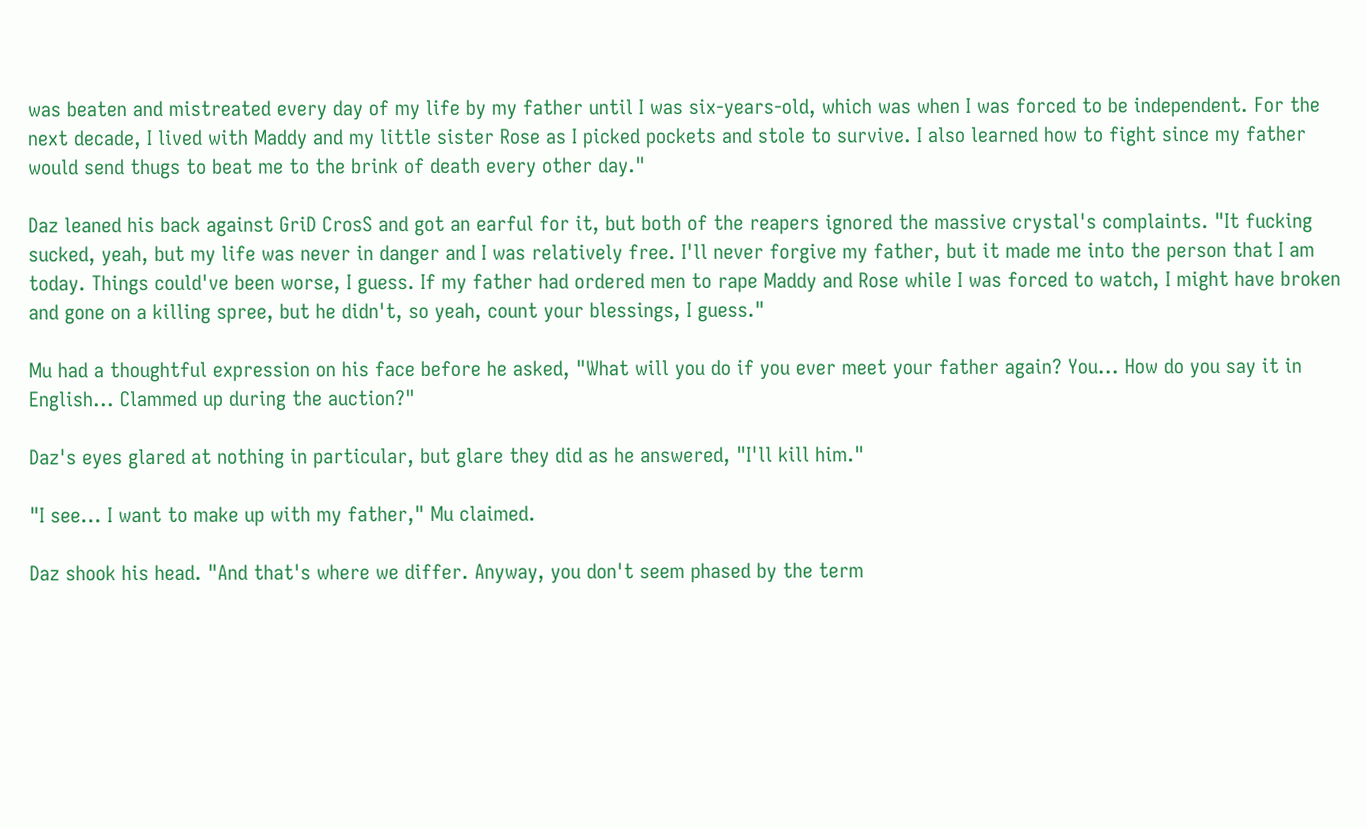was beaten and mistreated every day of my life by my father until I was six-years-old, which was when I was forced to be independent. For the next decade, I lived with Maddy and my little sister Rose as I picked pockets and stole to survive. I also learned how to fight since my father would send thugs to beat me to the brink of death every other day."

Daz leaned his back against GriD CrosS and got an earful for it, but both of the reapers ignored the massive crystal's complaints. "It fucking sucked, yeah, but my life was never in danger and I was relatively free. I'll never forgive my father, but it made me into the person that I am today. Things could've been worse, I guess. If my father had ordered men to rape Maddy and Rose while I was forced to watch, I might have broken and gone on a killing spree, but he didn't, so yeah, count your blessings, I guess."

Mu had a thoughtful expression on his face before he asked, "What will you do if you ever meet your father again? You... How do you say it in English... Clammed up during the auction?"

Daz's eyes glared at nothing in particular, but glare they did as he answered, "I'll kill him."

"I see... I want to make up with my father," Mu claimed.

Daz shook his head. "And that's where we differ. Anyway, you don't seem phased by the term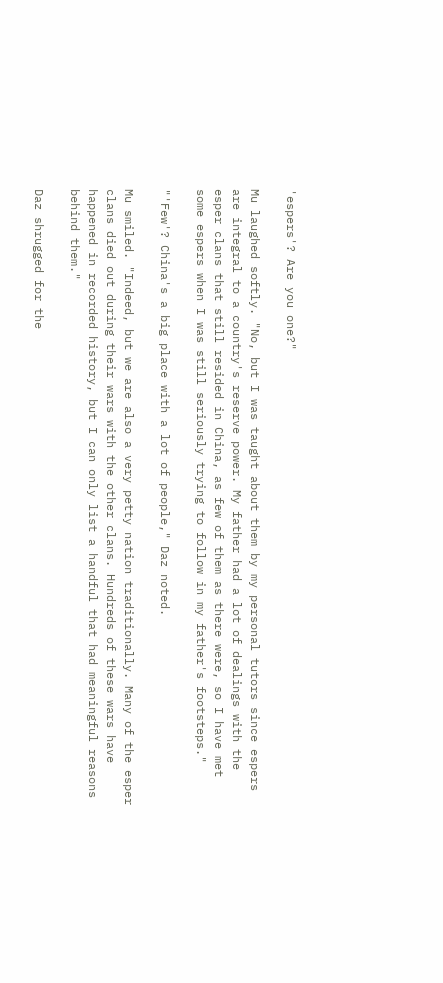'espers'? Are you one?"

Mu laughed softly. "No, but I was taught about them by my personal tutors since espers are integral to a country's reserve power. My father had a lot of dealings with the esper clans that still resided in China, as few of them as there were, so I have met some espers when I was still seriously trying to follow in my father's footsteps."

"'Few'? China's a big place with a lot of people," Daz noted.

Mu smiled. "Indeed, but we are also a very petty nation traditionally. Many of the esper clans died out during their wars with the other clans. Hundreds of these wars have happened in recorded history, but I can only list a handful that had meaningful reasons behind them."

Daz shrugged for the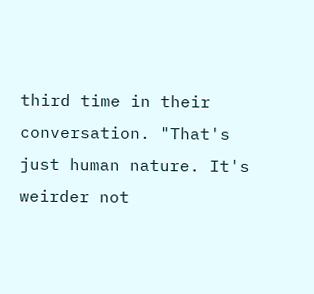third time in their conversation. "That's just human nature. It's weirder not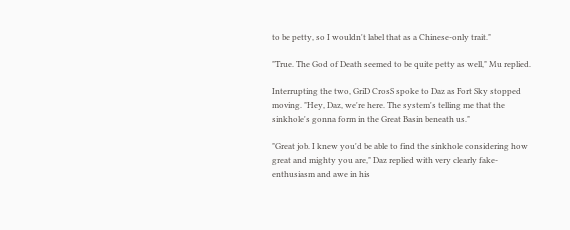to be petty, so I wouldn't label that as a Chinese-only trait."

"True. The God of Death seemed to be quite petty as well," Mu replied.

Interrupting the two, GriD CrosS spoke to Daz as Fort Sky stopped moving. "Hey, Daz, we're here. The system's telling me that the sinkhole's gonna form in the Great Basin beneath us."

"Great job. I knew you'd be able to find the sinkhole considering how great and mighty you are," Daz replied with very clearly fake-enthusiasm and awe in his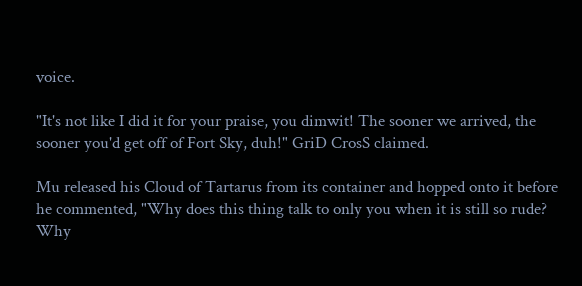voice.

"It's not like I did it for your praise, you dimwit! The sooner we arrived, the sooner you'd get off of Fort Sky, duh!" GriD CrosS claimed.

Mu released his Cloud of Tartarus from its container and hopped onto it before he commented, "Why does this thing talk to only you when it is still so rude? Why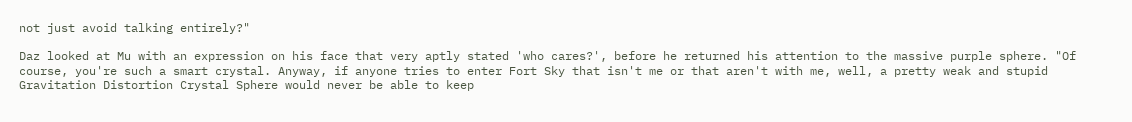not just avoid talking entirely?"

Daz looked at Mu with an expression on his face that very aptly stated 'who cares?', before he returned his attention to the massive purple sphere. "Of course, you're such a smart crystal. Anyway, if anyone tries to enter Fort Sky that isn't me or that aren't with me, well, a pretty weak and stupid Gravitation Distortion Crystal Sphere would never be able to keep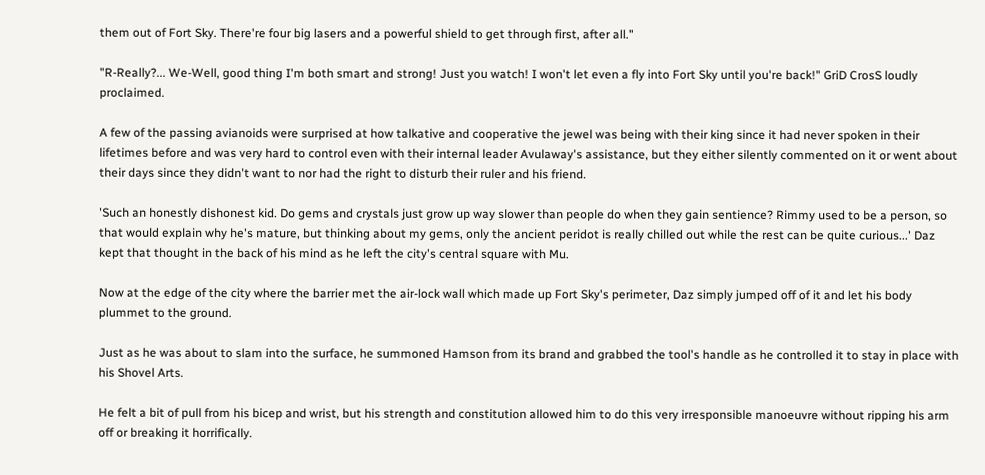them out of Fort Sky. There're four big lasers and a powerful shield to get through first, after all."

"R-Really?... We-Well, good thing I'm both smart and strong! Just you watch! I won't let even a fly into Fort Sky until you're back!" GriD CrosS loudly proclaimed.

A few of the passing avianoids were surprised at how talkative and cooperative the jewel was being with their king since it had never spoken in their lifetimes before and was very hard to control even with their internal leader Avulaway's assistance, but they either silently commented on it or went about their days since they didn't want to nor had the right to disturb their ruler and his friend.

'Such an honestly dishonest kid. Do gems and crystals just grow up way slower than people do when they gain sentience? Rimmy used to be a person, so that would explain why he's mature, but thinking about my gems, only the ancient peridot is really chilled out while the rest can be quite curious...' Daz kept that thought in the back of his mind as he left the city's central square with Mu.

Now at the edge of the city where the barrier met the air-lock wall which made up Fort Sky's perimeter, Daz simply jumped off of it and let his body plummet to the ground.

Just as he was about to slam into the surface, he summoned Hamson from its brand and grabbed the tool's handle as he controlled it to stay in place with his Shovel Arts.

He felt a bit of pull from his bicep and wrist, but his strength and constitution allowed him to do this very irresponsible manoeuvre without ripping his arm off or breaking it horrifically.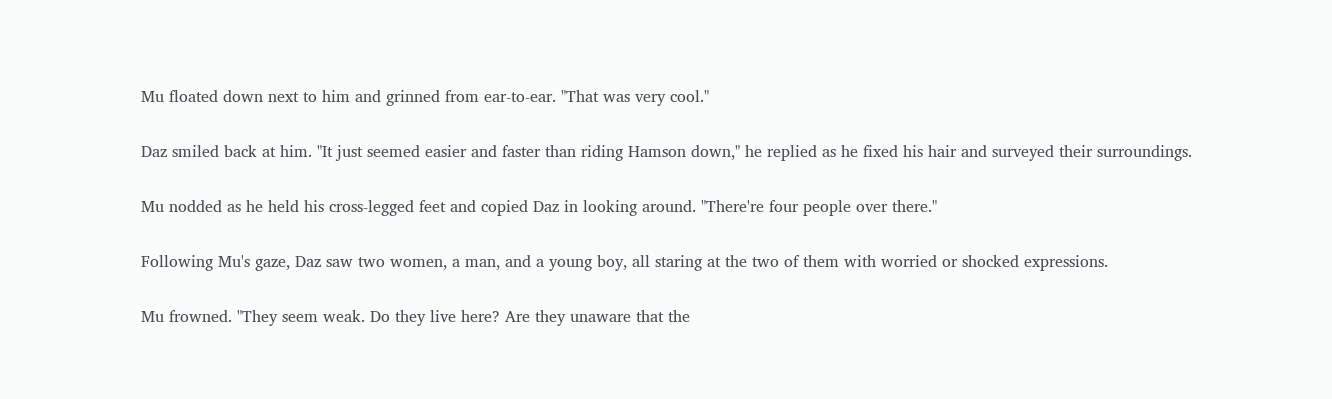Mu floated down next to him and grinned from ear-to-ear. "That was very cool."

Daz smiled back at him. "It just seemed easier and faster than riding Hamson down," he replied as he fixed his hair and surveyed their surroundings.

Mu nodded as he held his cross-legged feet and copied Daz in looking around. "There're four people over there."

Following Mu's gaze, Daz saw two women, a man, and a young boy, all staring at the two of them with worried or shocked expressions.

Mu frowned. "They seem weak. Do they live here? Are they unaware that the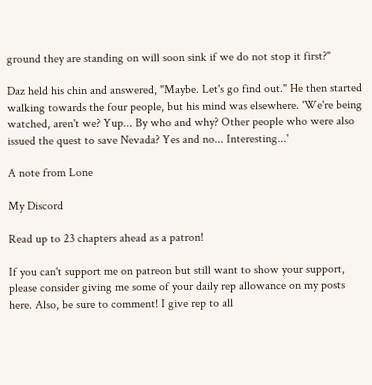ground they are standing on will soon sink if we do not stop it first?"

Daz held his chin and answered, "Maybe. Let's go find out." He then started walking towards the four people, but his mind was elsewhere. 'We're being watched, aren't we? Yup... By who and why? Other people who were also issued the quest to save Nevada? Yes and no... Interesting...'

A note from Lone

My Discord

Read up to 23 chapters ahead as a patron!

If you can't support me on patreon but still want to show your support, please consider giving me some of your daily rep allowance on my posts here. Also, be sure to comment! I give rep to all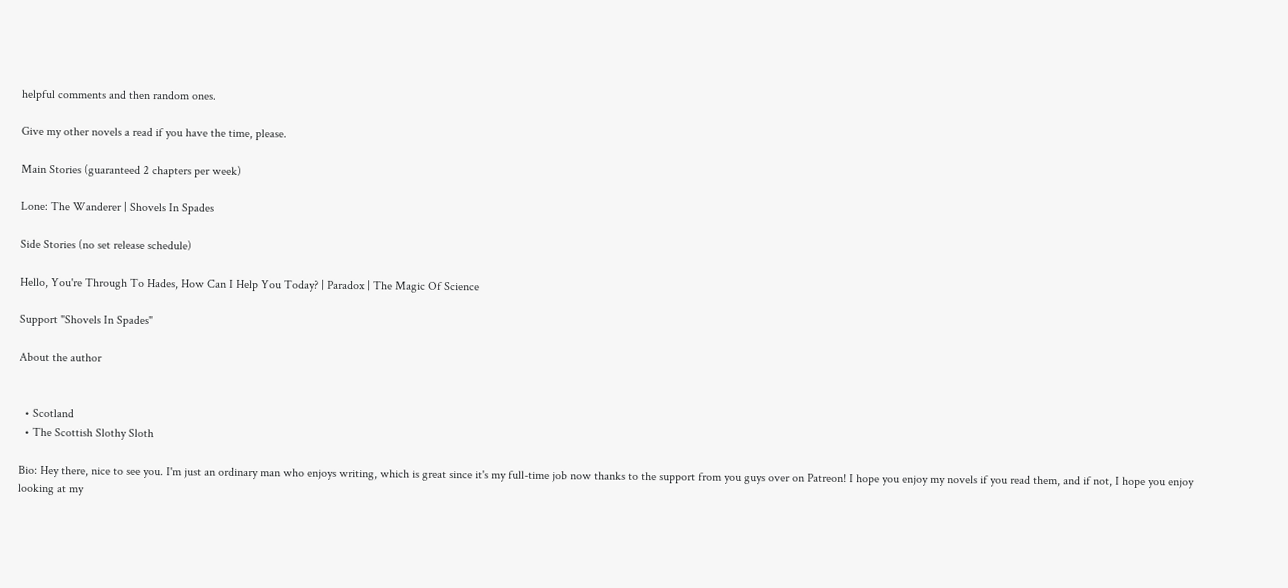helpful comments and then random ones.

Give my other novels a read if you have the time, please.

Main Stories (guaranteed 2 chapters per week)

Lone: The Wanderer | Shovels In Spades

Side Stories (no set release schedule)

Hello, You're Through To Hades, How Can I Help You Today? | Paradox | The Magic Of Science

Support "Shovels In Spades"

About the author


  • Scotland
  • The Scottish Slothy Sloth

Bio: Hey there, nice to see you. I'm just an ordinary man who enjoys writing, which is great since it's my full-time job now thanks to the support from you guys over on Patreon! I hope you enjoy my novels if you read them, and if not, I hope you enjoy looking at my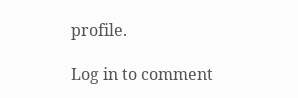profile.

Log in to comment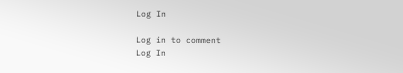Log In

Log in to comment
Log In